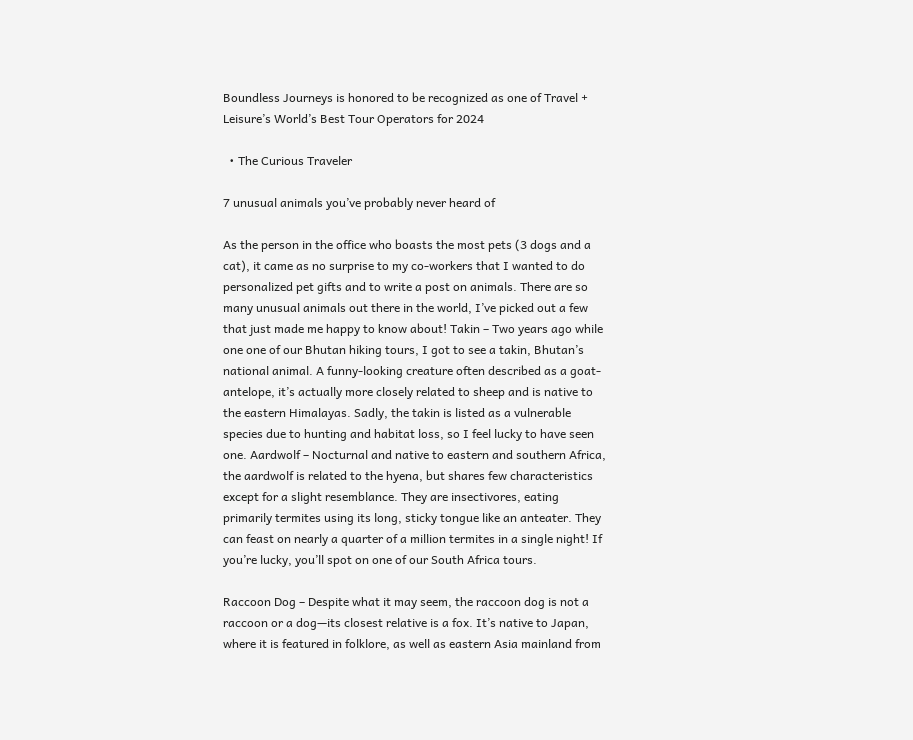Boundless Journeys is honored to be recognized as one of Travel + Leisure’s World’s Best Tour Operators for 2024

  • The Curious Traveler

7 unusual animals you’ve probably never heard of

As the person in the office who boasts the most pets (3 dogs and a cat), it came as no surprise to my co-workers that I wanted to do personalized pet gifts and to write a post on animals. There are so many unusual animals out there in the world, I’ve picked out a few that just made me happy to know about! Takin – Two years ago while one one of our Bhutan hiking tours, I got to see a takin, Bhutan’s national animal. A funny-looking creature often described as a goat-antelope, it’s actually more closely related to sheep and is native to the eastern Himalayas. Sadly, the takin is listed as a vulnerable species due to hunting and habitat loss, so I feel lucky to have seen one. Aardwolf – Nocturnal and native to eastern and southern Africa, the aardwolf is related to the hyena, but shares few characteristics except for a slight resemblance. They are insectivores, eating primarily termites using its long, sticky tongue like an anteater. They can feast on nearly a quarter of a million termites in a single night! If you’re lucky, you’ll spot on one of our South Africa tours.

Raccoon Dog – Despite what it may seem, the raccoon dog is not a raccoon or a dog—its closest relative is a fox. It’s native to Japan, where it is featured in folklore, as well as eastern Asia mainland from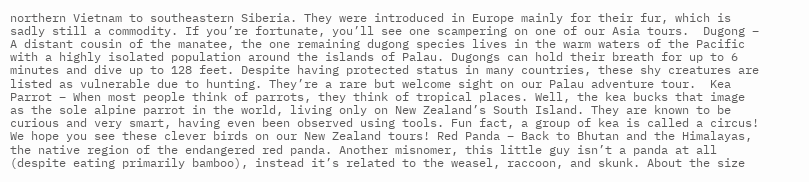northern Vietnam to southeastern Siberia. They were introduced in Europe mainly for their fur, which is sadly still a commodity. If you’re fortunate, you’ll see one scampering on one of our Asia tours.  Dugong – A distant cousin of the manatee, the one remaining dugong species lives in the warm waters of the Pacific with a highly isolated population around the islands of Palau. Dugongs can hold their breath for up to 6 minutes and dive up to 128 feet. Despite having protected status in many countries, these shy creatures are listed as vulnerable due to hunting. They’re a rare but welcome sight on our Palau adventure tour.  Kea Parrot – When most people think of parrots, they think of tropical places. Well, the kea bucks that image as the sole alpine parrot in the world, living only on New Zealand’s South Island. They are known to be curious and very smart, having even been observed using tools. Fun fact, a group of kea is called a circus! We hope you see these clever birds on our New Zealand tours! Red Panda – Back to Bhutan and the Himalayas, the native region of the endangered red panda. Another misnomer, this little guy isn’t a panda at all (despite eating primarily bamboo), instead it’s related to the weasel, raccoon, and skunk. About the size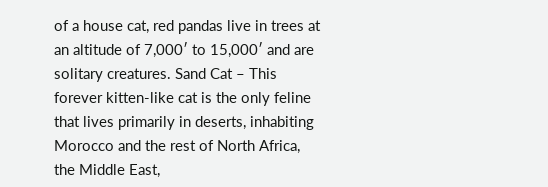of a house cat, red pandas live in trees at an altitude of 7,000′ to 15,000′ and are solitary creatures. Sand Cat – This forever kitten-like cat is the only feline that lives primarily in deserts, inhabiting Morocco and the rest of North Africa, the Middle East,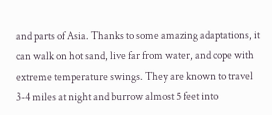and parts of Asia. Thanks to some amazing adaptations, it can walk on hot sand, live far from water, and cope with extreme temperature swings. They are known to travel 3-4 miles at night and burrow almost 5 feet into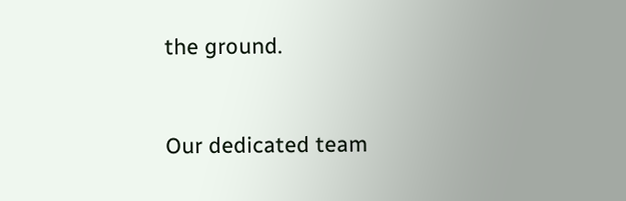the ground.


Our dedicated team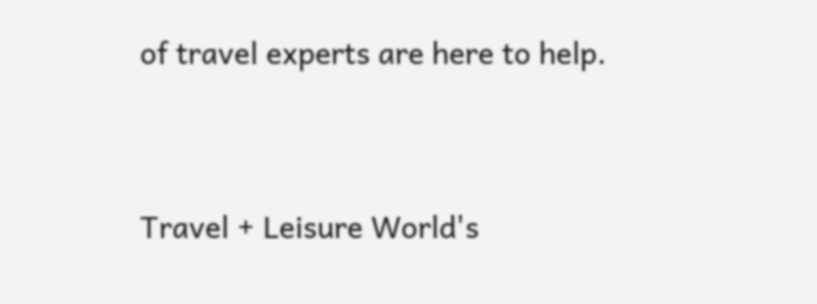of travel experts are here to help.


Travel + Leisure World's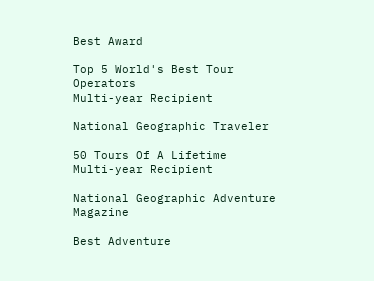Best Award

Top 5 World's Best Tour Operators
Multi-year Recipient

National Geographic Traveler

50 Tours Of A Lifetime
Multi-year Recipient

National Geographic Adventure Magazine

Best Adventure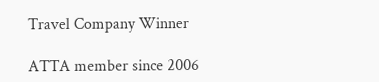Travel Company Winner

ATTA member since 2006